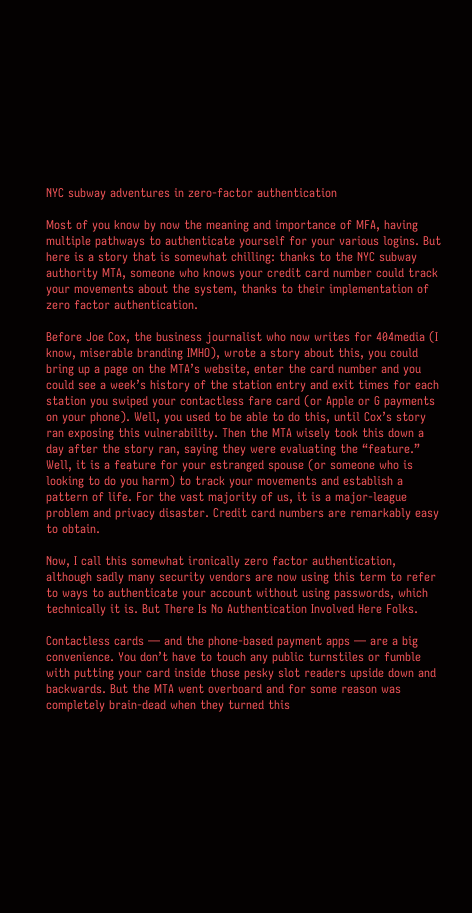NYC subway adventures in zero-factor authentication

Most of you know by now the meaning and importance of MFA, having multiple pathways to authenticate yourself for your various logins. But here is a story that is somewhat chilling: thanks to the NYC subway authority MTA, someone who knows your credit card number could track your movements about the system, thanks to their implementation of zero factor authentication.

Before Joe Cox, the business journalist who now writes for 404media (I know, miserable branding IMHO), wrote a story about this, you could bring up a page on the MTA’s website, enter the card number and you could see a week’s history of the station entry and exit times for each station you swiped your contactless fare card (or Apple or G payments on your phone). Well, you used to be able to do this, until Cox’s story ran exposing this vulnerability. Then the MTA wisely took this down a day after the story ran, saying they were evaluating the “feature.” Well, it is a feature for your estranged spouse (or someone who is looking to do you harm) to track your movements and establish a pattern of life. For the vast majority of us, it is a major-league problem and privacy disaster. Credit card numbers are remarkably easy to obtain.

Now, I call this somewhat ironically zero factor authentication, although sadly many security vendors are now using this term to refer to ways to authenticate your account without using passwords, which technically it is. But There Is No Authentication Involved Here Folks.

Contactless cards — and the phone-based payment apps — are a big convenience. You don’t have to touch any public turnstiles or fumble with putting your card inside those pesky slot readers upside down and backwards. But the MTA went overboard and for some reason was completely brain-dead when they turned this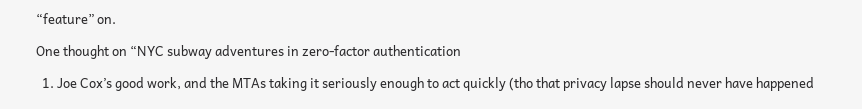“feature” on.

One thought on “NYC subway adventures in zero-factor authentication

  1. Joe Cox’s good work, and the MTAs taking it seriously enough to act quickly (tho that privacy lapse should never have happened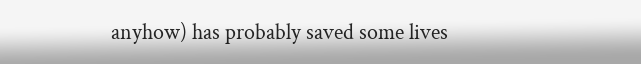anyhow) has probably saved some lives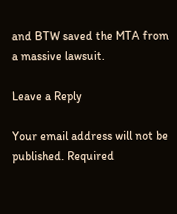and BTW saved the MTA from a massive lawsuit.

Leave a Reply

Your email address will not be published. Required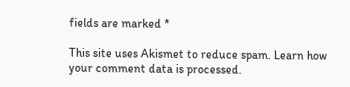fields are marked *

This site uses Akismet to reduce spam. Learn how your comment data is processed.